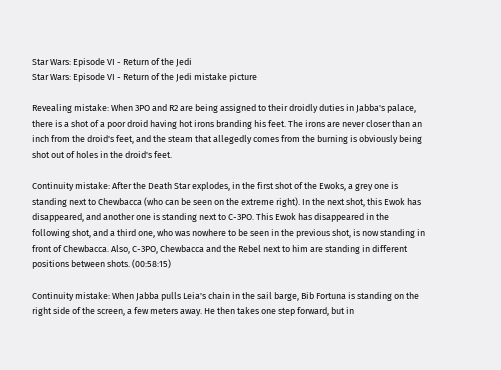Star Wars: Episode VI - Return of the Jedi
Star Wars: Episode VI - Return of the Jedi mistake picture

Revealing mistake: When 3PO and R2 are being assigned to their droidly duties in Jabba's palace, there is a shot of a poor droid having hot irons branding his feet. The irons are never closer than an inch from the droid's feet, and the steam that allegedly comes from the burning is obviously being shot out of holes in the droid's feet.

Continuity mistake: After the Death Star explodes, in the first shot of the Ewoks, a grey one is standing next to Chewbacca (who can be seen on the extreme right). In the next shot, this Ewok has disappeared, and another one is standing next to C-3PO. This Ewok has disappeared in the following shot, and a third one, who was nowhere to be seen in the previous shot, is now standing in front of Chewbacca. Also, C-3PO, Chewbacca and the Rebel next to him are standing in different positions between shots. (00:58:15)

Continuity mistake: When Jabba pulls Leia's chain in the sail barge, Bib Fortuna is standing on the right side of the screen, a few meters away. He then takes one step forward, but in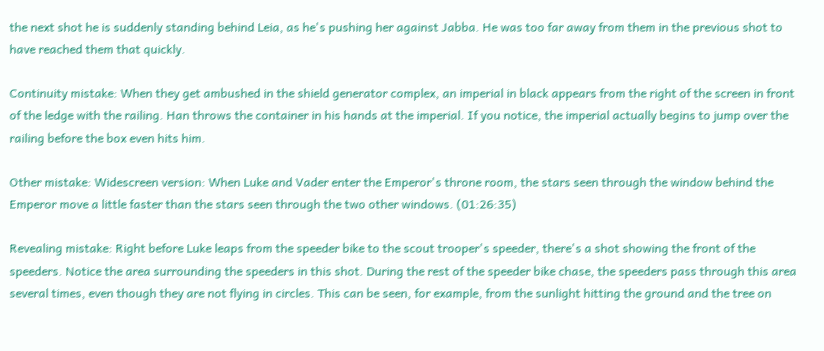the next shot he is suddenly standing behind Leia, as he's pushing her against Jabba. He was too far away from them in the previous shot to have reached them that quickly.

Continuity mistake: When they get ambushed in the shield generator complex, an imperial in black appears from the right of the screen in front of the ledge with the railing. Han throws the container in his hands at the imperial. If you notice, the imperial actually begins to jump over the railing before the box even hits him.

Other mistake: Widescreen version: When Luke and Vader enter the Emperor's throne room, the stars seen through the window behind the Emperor move a little faster than the stars seen through the two other windows. (01:26:35)

Revealing mistake: Right before Luke leaps from the speeder bike to the scout trooper's speeder, there's a shot showing the front of the speeders. Notice the area surrounding the speeders in this shot. During the rest of the speeder bike chase, the speeders pass through this area several times, even though they are not flying in circles. This can be seen, for example, from the sunlight hitting the ground and the tree on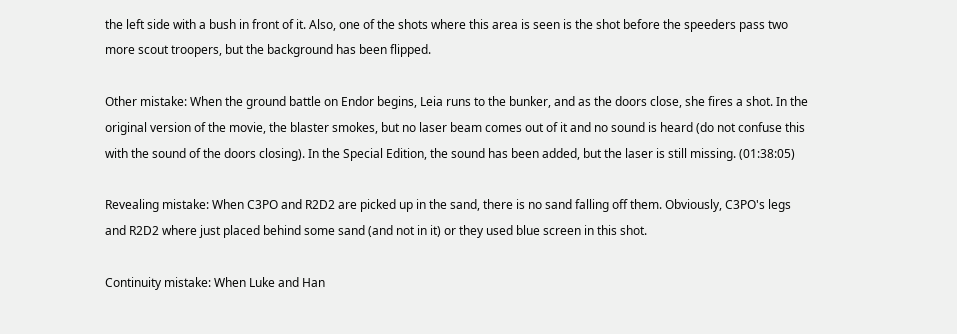the left side with a bush in front of it. Also, one of the shots where this area is seen is the shot before the speeders pass two more scout troopers, but the background has been flipped.

Other mistake: When the ground battle on Endor begins, Leia runs to the bunker, and as the doors close, she fires a shot. In the original version of the movie, the blaster smokes, but no laser beam comes out of it and no sound is heard (do not confuse this with the sound of the doors closing). In the Special Edition, the sound has been added, but the laser is still missing. (01:38:05)

Revealing mistake: When C3PO and R2D2 are picked up in the sand, there is no sand falling off them. Obviously, C3PO's legs and R2D2 where just placed behind some sand (and not in it) or they used blue screen in this shot.

Continuity mistake: When Luke and Han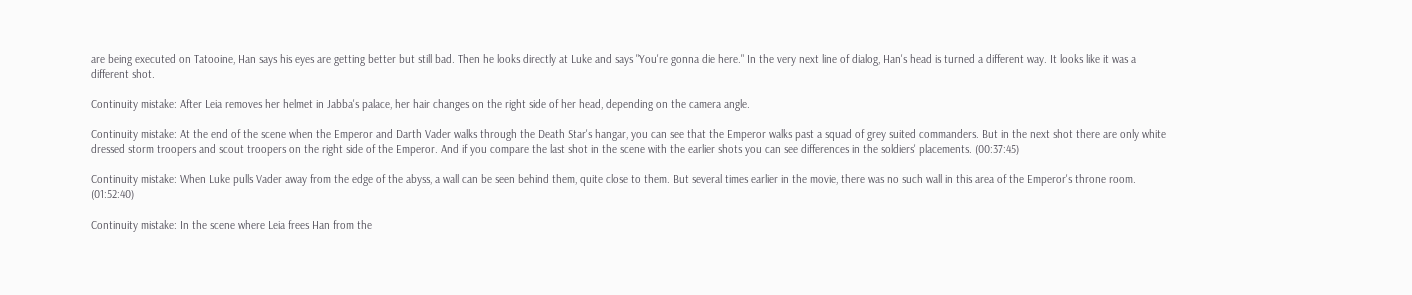are being executed on Tatooine, Han says his eyes are getting better but still bad. Then he looks directly at Luke and says "You're gonna die here." In the very next line of dialog, Han's head is turned a different way. It looks like it was a different shot.

Continuity mistake: After Leia removes her helmet in Jabba's palace, her hair changes on the right side of her head, depending on the camera angle.

Continuity mistake: At the end of the scene when the Emperor and Darth Vader walks through the Death Star's hangar, you can see that the Emperor walks past a squad of grey suited commanders. But in the next shot there are only white dressed storm troopers and scout troopers on the right side of the Emperor. And if you compare the last shot in the scene with the earlier shots you can see differences in the soldiers' placements. (00:37:45)

Continuity mistake: When Luke pulls Vader away from the edge of the abyss, a wall can be seen behind them, quite close to them. But several times earlier in the movie, there was no such wall in this area of the Emperor's throne room. (01:52:40)

Continuity mistake: In the scene where Leia frees Han from the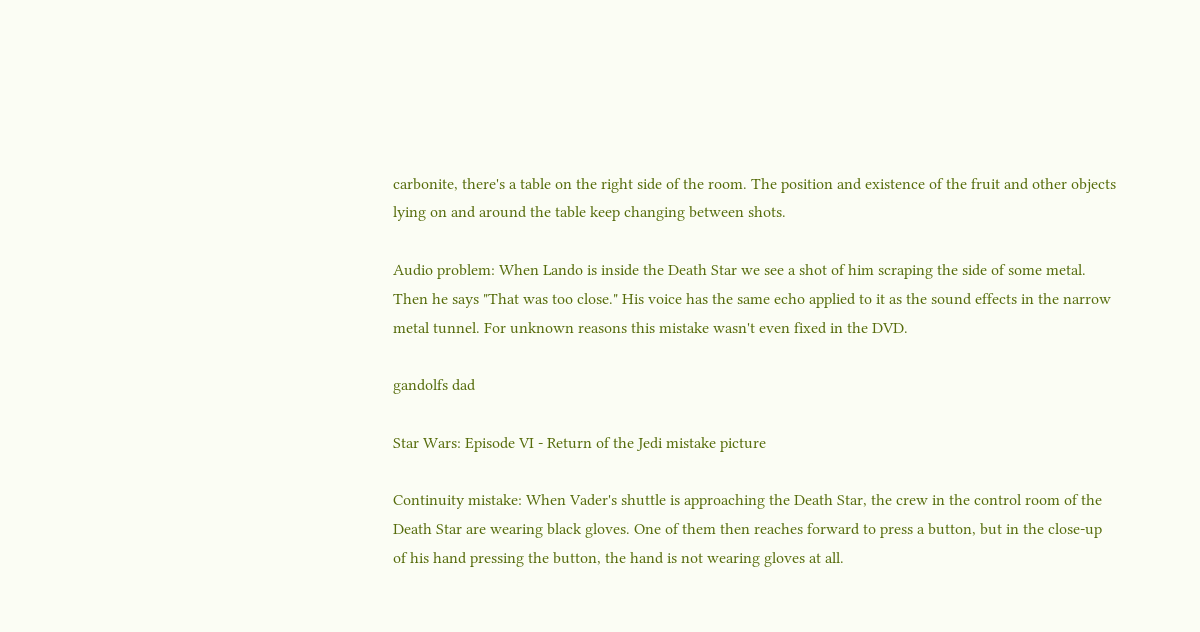carbonite, there's a table on the right side of the room. The position and existence of the fruit and other objects lying on and around the table keep changing between shots.

Audio problem: When Lando is inside the Death Star we see a shot of him scraping the side of some metal. Then he says "That was too close." His voice has the same echo applied to it as the sound effects in the narrow metal tunnel. For unknown reasons this mistake wasn't even fixed in the DVD.

gandolfs dad

Star Wars: Episode VI - Return of the Jedi mistake picture

Continuity mistake: When Vader's shuttle is approaching the Death Star, the crew in the control room of the Death Star are wearing black gloves. One of them then reaches forward to press a button, but in the close-up of his hand pressing the button, the hand is not wearing gloves at all.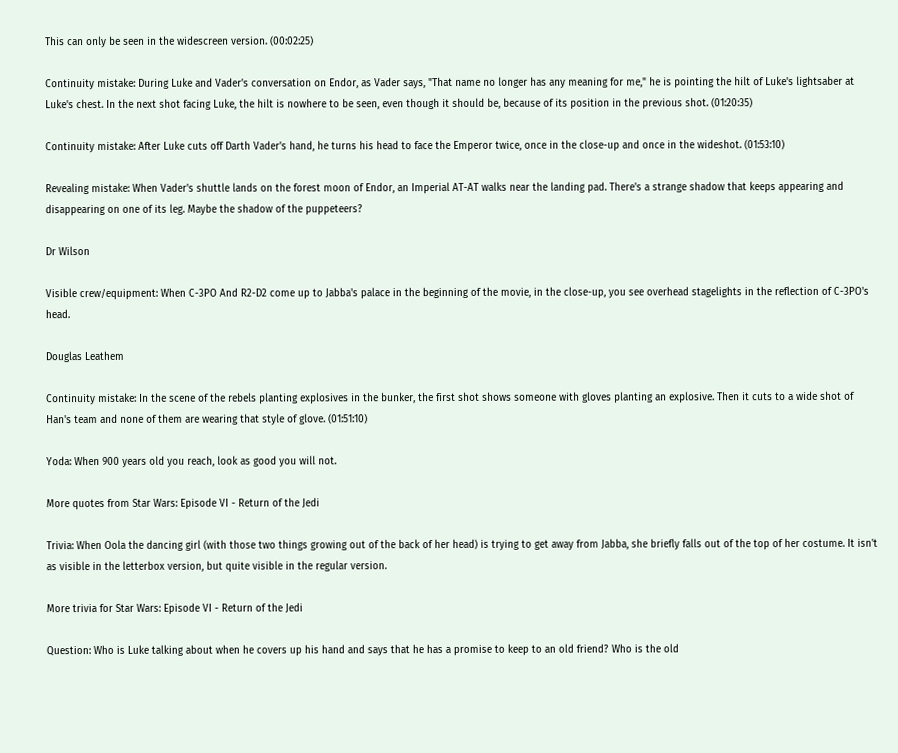This can only be seen in the widescreen version. (00:02:25)

Continuity mistake: During Luke and Vader's conversation on Endor, as Vader says, "That name no longer has any meaning for me," he is pointing the hilt of Luke's lightsaber at Luke's chest. In the next shot facing Luke, the hilt is nowhere to be seen, even though it should be, because of its position in the previous shot. (01:20:35)

Continuity mistake: After Luke cuts off Darth Vader's hand, he turns his head to face the Emperor twice, once in the close-up and once in the wideshot. (01:53:10)

Revealing mistake: When Vader's shuttle lands on the forest moon of Endor, an Imperial AT-AT walks near the landing pad. There's a strange shadow that keeps appearing and disappearing on one of its leg. Maybe the shadow of the puppeteers?

Dr Wilson

Visible crew/equipment: When C-3PO And R2-D2 come up to Jabba's palace in the beginning of the movie, in the close-up, you see overhead stagelights in the reflection of C-3PO's head.

Douglas Leathem

Continuity mistake: In the scene of the rebels planting explosives in the bunker, the first shot shows someone with gloves planting an explosive. Then it cuts to a wide shot of Han's team and none of them are wearing that style of glove. (01:51:10)

Yoda: When 900 years old you reach, look as good you will not.

More quotes from Star Wars: Episode VI - Return of the Jedi

Trivia: When Oola the dancing girl (with those two things growing out of the back of her head) is trying to get away from Jabba, she briefly falls out of the top of her costume. It isn't as visible in the letterbox version, but quite visible in the regular version.

More trivia for Star Wars: Episode VI - Return of the Jedi

Question: Who is Luke talking about when he covers up his hand and says that he has a promise to keep to an old friend? Who is the old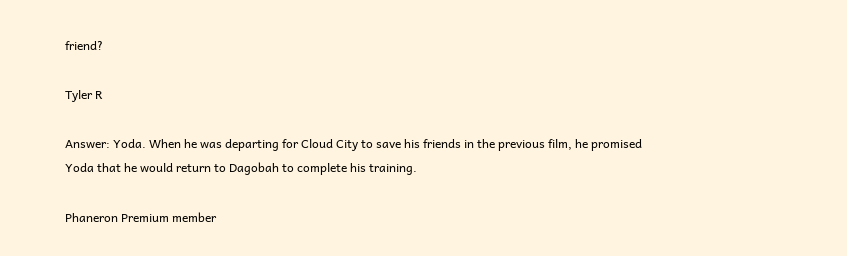friend?

Tyler R

Answer: Yoda. When he was departing for Cloud City to save his friends in the previous film, he promised Yoda that he would return to Dagobah to complete his training.

Phaneron Premium member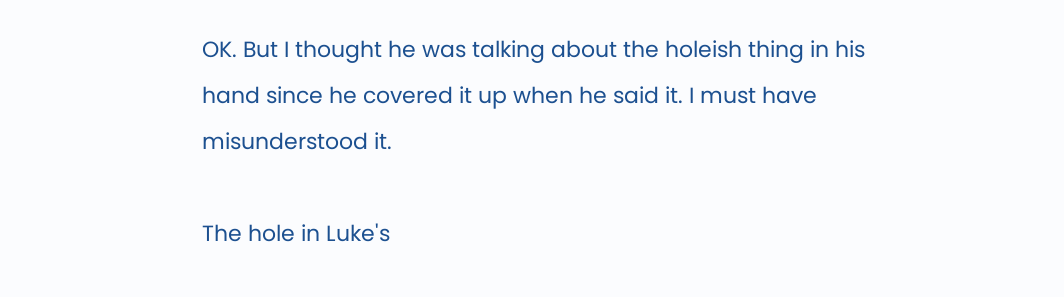OK. But I thought he was talking about the holeish thing in his hand since he covered it up when he said it. I must have misunderstood it.

The hole in Luke's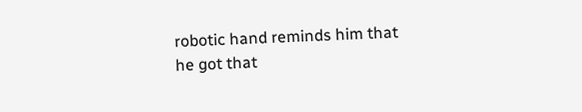robotic hand reminds him that he got that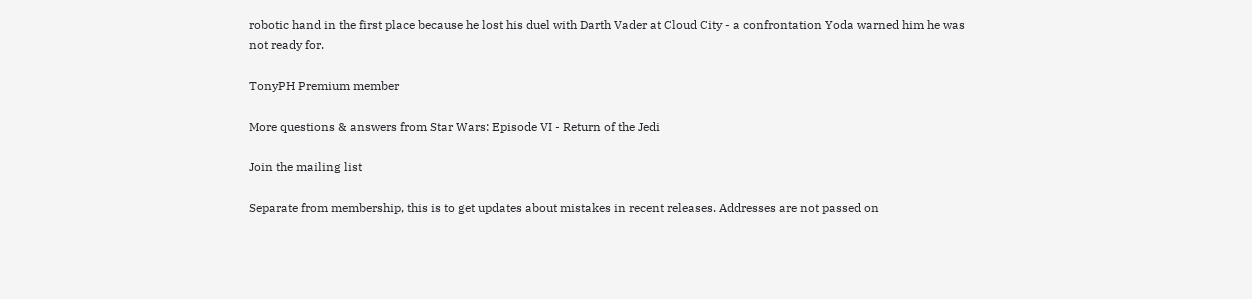robotic hand in the first place because he lost his duel with Darth Vader at Cloud City - a confrontation Yoda warned him he was not ready for.

TonyPH Premium member

More questions & answers from Star Wars: Episode VI - Return of the Jedi

Join the mailing list

Separate from membership, this is to get updates about mistakes in recent releases. Addresses are not passed on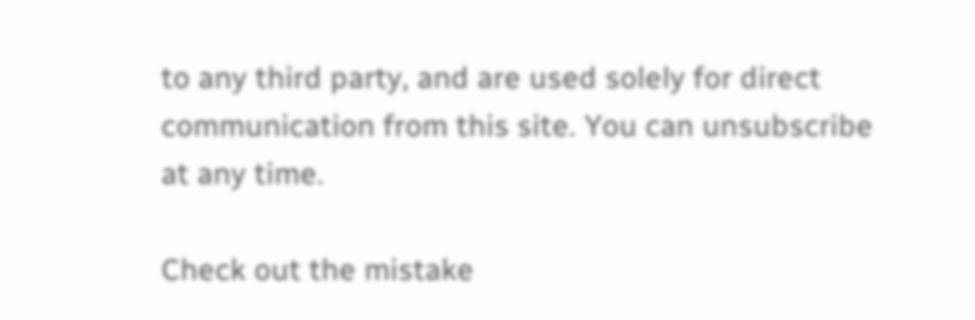to any third party, and are used solely for direct communication from this site. You can unsubscribe at any time.

Check out the mistake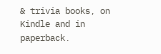& trivia books, on Kindle and in paperback.